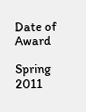Date of Award

Spring 2011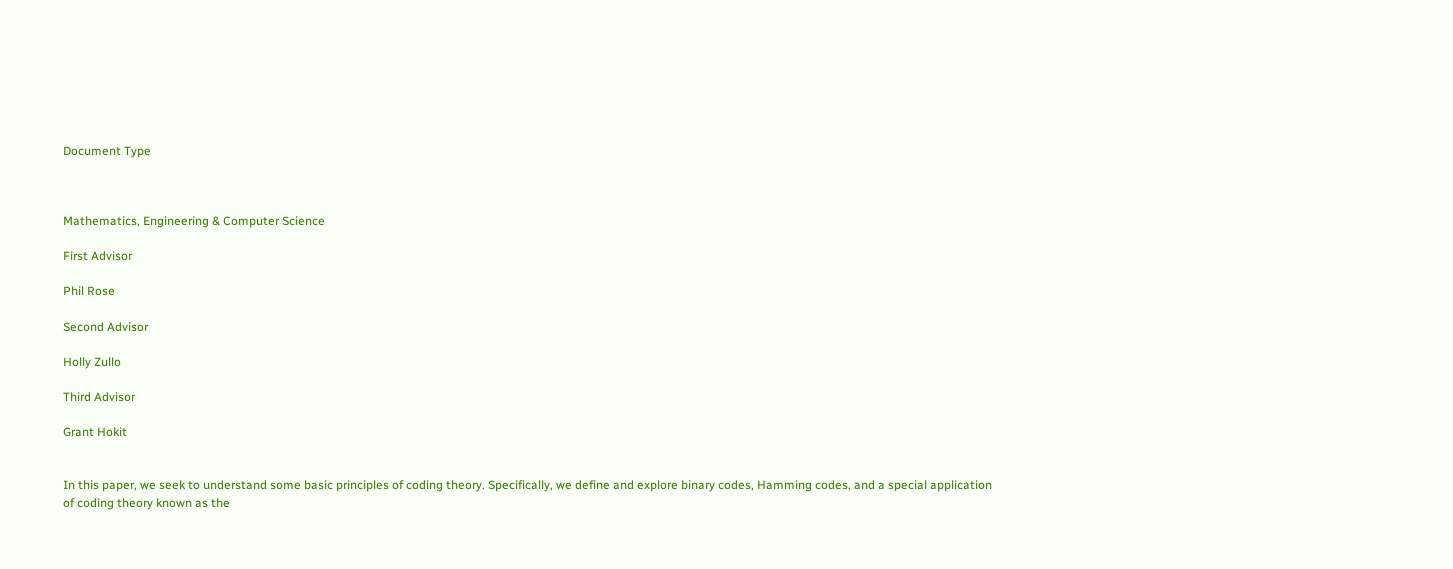Document Type



Mathematics, Engineering & Computer Science

First Advisor

Phil Rose

Second Advisor

Holly Zullo

Third Advisor

Grant Hokit


In this paper, we seek to understand some basic principles of coding theory. Specifically, we define and explore binary codes, Hamming codes, and a special application of coding theory known as the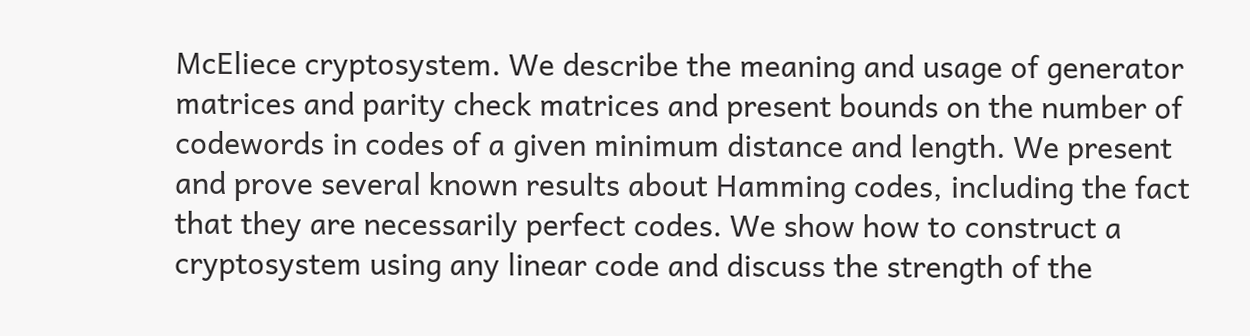McEliece cryptosystem. We describe the meaning and usage of generator matrices and parity check matrices and present bounds on the number of codewords in codes of a given minimum distance and length. We present and prove several known results about Hamming codes, including the fact that they are necessarily perfect codes. We show how to construct a cryptosystem using any linear code and discuss the strength of the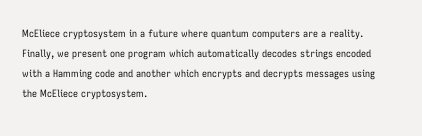McEliece cryptosystem in a future where quantum computers are a reality. Finally, we present one program which automatically decodes strings encoded with a Hamming code and another which encrypts and decrypts messages using the McEliece cryptosystem.